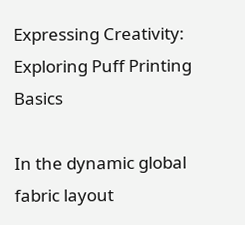Expressing Creativity: Exploring Puff Printing Basics

In the dynamic global fabric layout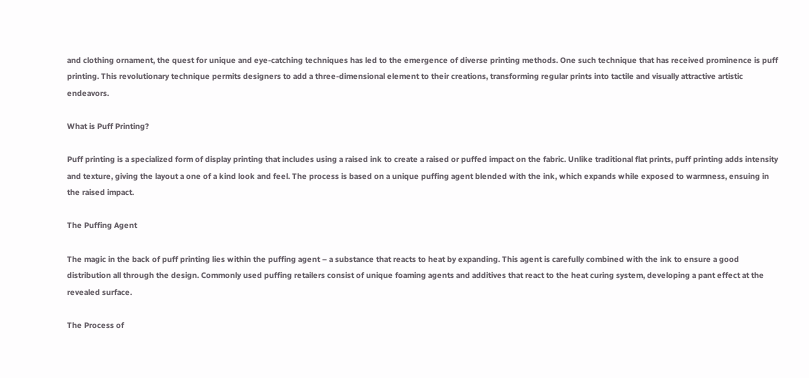and clothing ornament, the quest for unique and eye-catching techniques has led to the emergence of diverse printing methods. One such technique that has received prominence is puff printing. This revolutionary technique permits designers to add a three-dimensional element to their creations, transforming regular prints into tactile and visually attractive artistic endeavors.

What is Puff Printing?

Puff printing is a specialized form of display printing that includes using a raised ink to create a raised or puffed impact on the fabric. Unlike traditional flat prints, puff printing adds intensity and texture, giving the layout a one of a kind look and feel. The process is based on a unique puffing agent blended with the ink, which expands while exposed to warmness, ensuing in the raised impact.

The Puffing Agent

The magic in the back of puff printing lies within the puffing agent – a substance that reacts to heat by expanding. This agent is carefully combined with the ink to ensure a good distribution all through the design. Commonly used puffing retailers consist of unique foaming agents and additives that react to the heat curing system, developing a pant effect at the revealed surface.

The Process of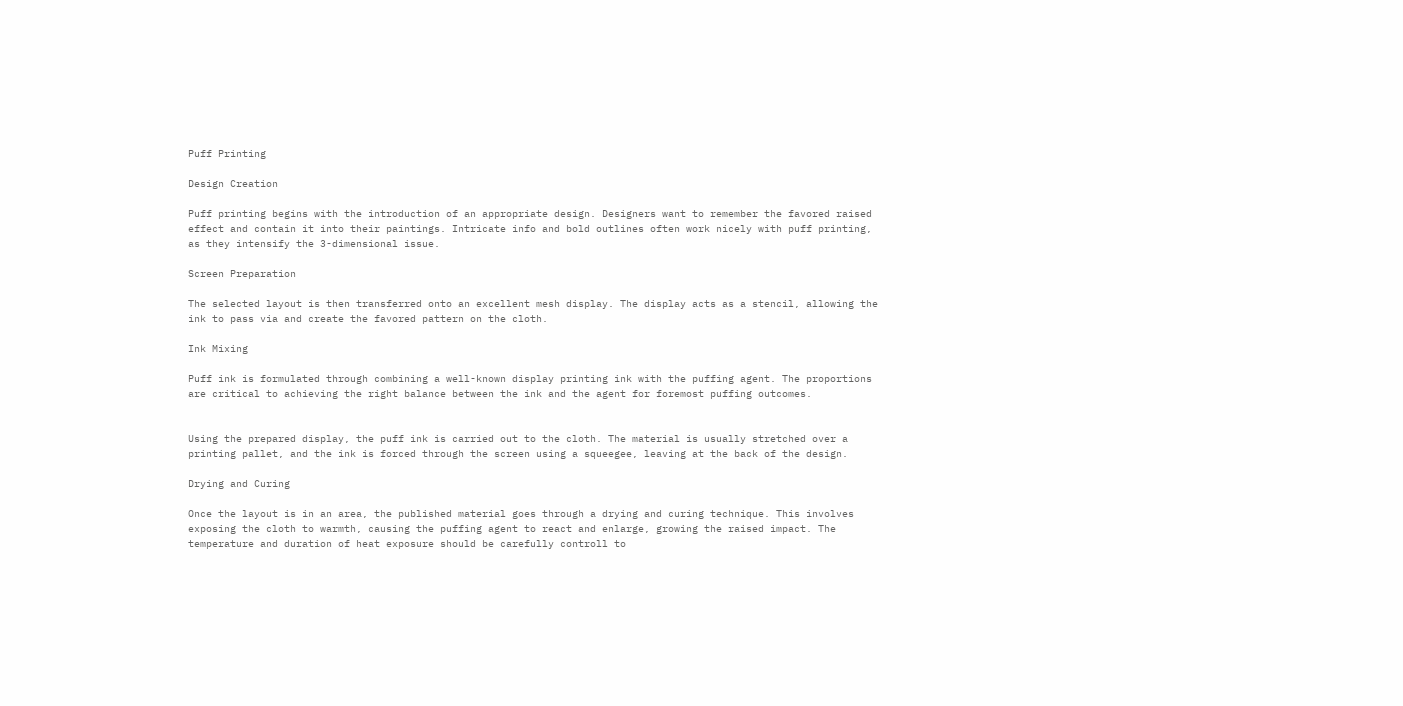Puff Printing

Design Creation

Puff printing begins with the introduction of an appropriate design. Designers want to remember the favored raised effect and contain it into their paintings. Intricate info and bold outlines often work nicely with puff printing, as they intensify the 3-dimensional issue.

Screen Preparation

The selected layout is then transferred onto an excellent mesh display. The display acts as a stencil, allowing the ink to pass via and create the favored pattern on the cloth.

Ink Mixing

Puff ink is formulated through combining a well-known display printing ink with the puffing agent. The proportions are critical to achieving the right balance between the ink and the agent for foremost puffing outcomes.


Using the prepared display, the puff ink is carried out to the cloth. The material is usually stretched over a printing pallet, and the ink is forced through the screen using a squeegee, leaving at the back of the design.

Drying and Curing

Once the layout is in an area, the published material goes through a drying and curing technique. This involves exposing the cloth to warmth, causing the puffing agent to react and enlarge, growing the raised impact. The temperature and duration of heat exposure should be carefully controll to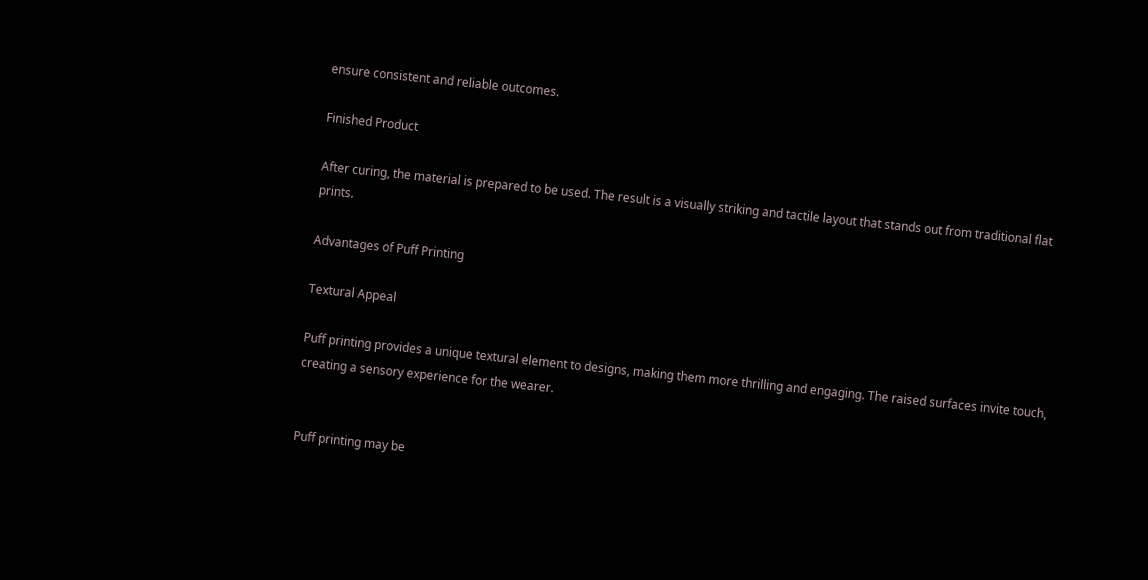ensure consistent and reliable outcomes.

Finished Product

After curing, the material is prepared to be used. The result is a visually striking and tactile layout that stands out from traditional flat prints.

Advantages of Puff Printing

Textural Appeal

Puff printing provides a unique textural element to designs, making them more thrilling and engaging. The raised surfaces invite touch, creating a sensory experience for the wearer.


Puff printing may be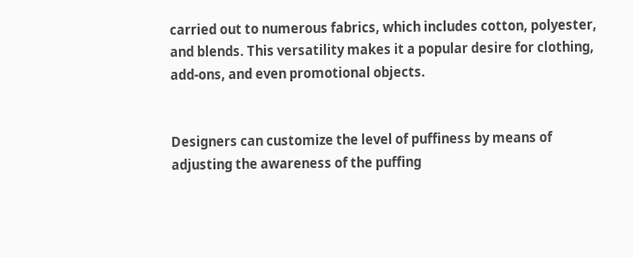carried out to numerous fabrics, which includes cotton, polyester, and blends. This versatility makes it a popular desire for clothing, add-ons, and even promotional objects.


Designers can customize the level of puffiness by means of adjusting the awareness of the puffing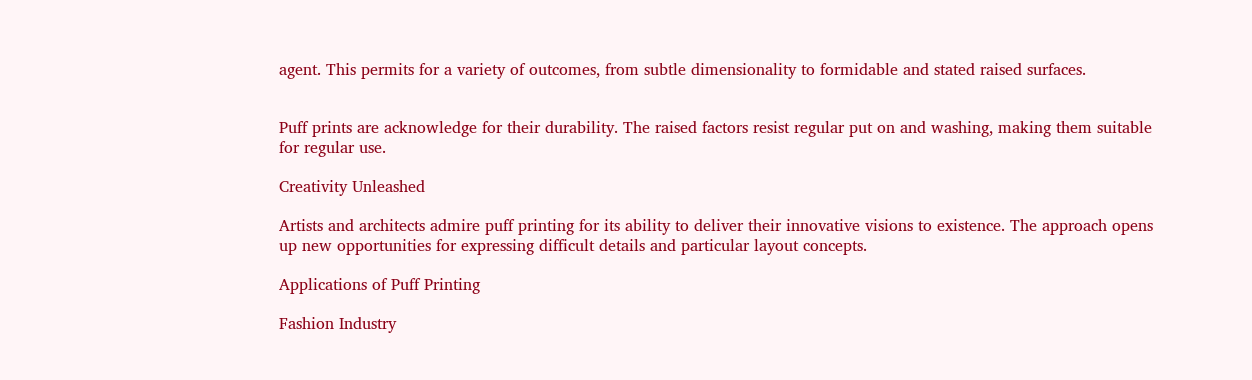agent. This permits for a variety of outcomes, from subtle dimensionality to formidable and stated raised surfaces.


Puff prints are acknowledge for their durability. The raised factors resist regular put on and washing, making them suitable for regular use.

Creativity Unleashed

Artists and architects admire puff printing for its ability to deliver their innovative visions to existence. The approach opens up new opportunities for expressing difficult details and particular layout concepts.

Applications of Puff Printing

Fashion Industry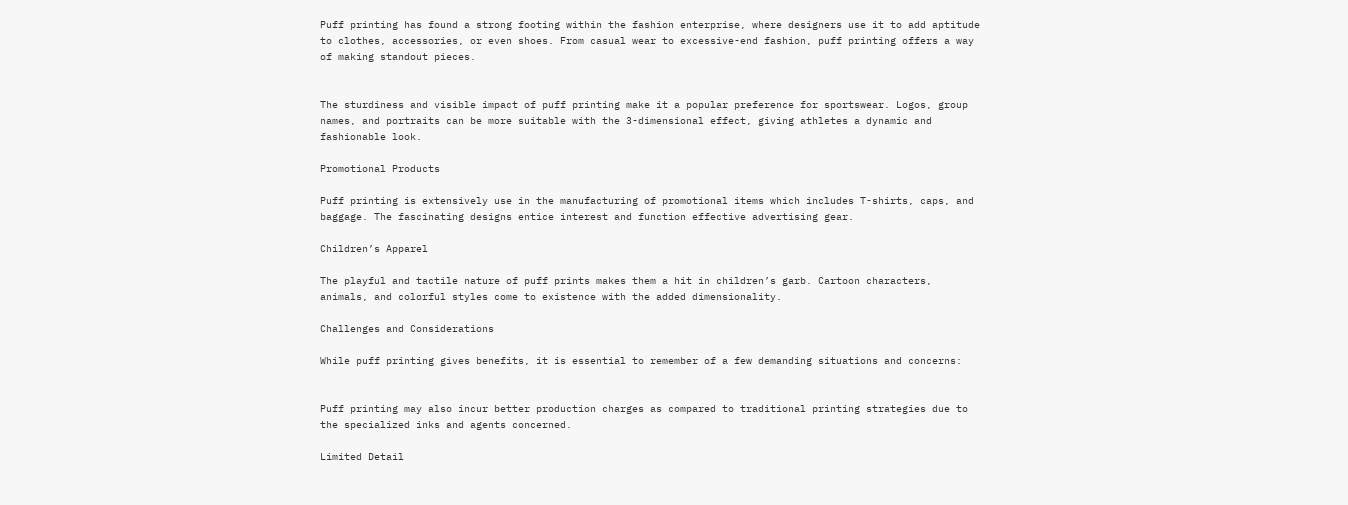Puff printing has found a strong footing within the fashion enterprise, where designers use it to add aptitude to clothes, accessories, or even shoes. From casual wear to excessive-end fashion, puff printing offers a way of making standout pieces.


The sturdiness and visible impact of puff printing make it a popular preference for sportswear. Logos, group names, and portraits can be more suitable with the 3-dimensional effect, giving athletes a dynamic and fashionable look.

Promotional Products

Puff printing is extensively use in the manufacturing of promotional items which includes T-shirts, caps, and baggage. The fascinating designs entice interest and function effective advertising gear.

Children’s Apparel

The playful and tactile nature of puff prints makes them a hit in children’s garb. Cartoon characters, animals, and colorful styles come to existence with the added dimensionality.

Challenges and Considerations

While puff printing gives benefits, it is essential to remember of a few demanding situations and concerns:


Puff printing may also incur better production charges as compared to traditional printing strategies due to the specialized inks and agents concerned.

Limited Detail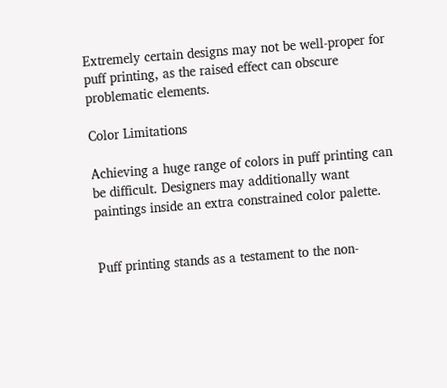Extremely certain designs may not be well-proper for puff printing, as the raised effect can obscure problematic elements.

Color Limitations

Achieving a huge range of colors in puff printing can be difficult. Designers may additionally want paintings inside an extra constrained color palette.


Puff printing stands as a testament to the non-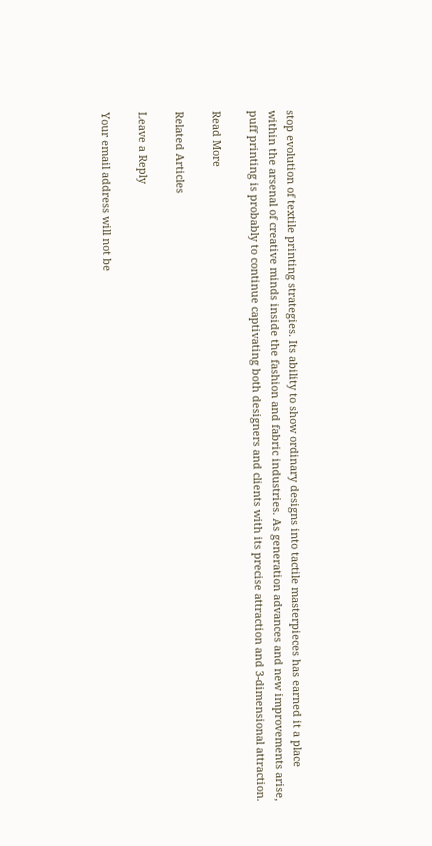stop evolution of textile printing strategies. Its ability to show ordinary designs into tactile masterpieces has earned it a place within the arsenal of creative minds inside the fashion and fabric industries. As generation advances and new improvements arise, puff printing is probably to continue captivating both designers and clients with its precise attraction and 3-dimensional attraction.

Read More

Related Articles

Leave a Reply

Your email address will not be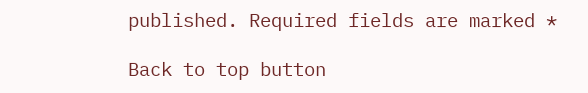published. Required fields are marked *

Back to top button